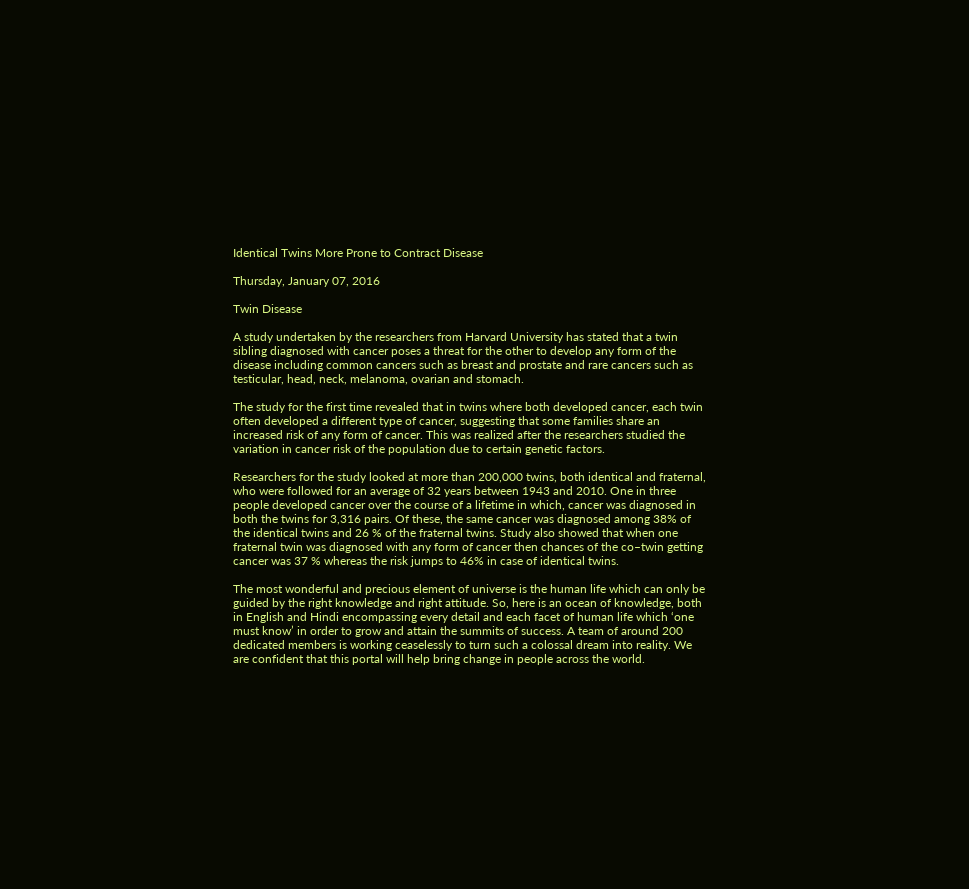Identical Twins More Prone to Contract Disease

Thursday, January 07, 2016

Twin Disease

A study undertaken by the researchers from Harvard University has stated that a twin sibling diagnosed with cancer poses a threat for the other to develop any form of the disease including common cancers such as breast and prostate and rare cancers such as testicular, head, neck, melanoma, ovarian and stomach.

The study for the first time revealed that in twins where both developed cancer, each twin often developed a different type of cancer, suggesting that some families share an increased risk of any form of cancer. This was realized after the researchers studied the variation in cancer risk of the population due to certain genetic factors.

Researchers for the study looked at more than 200,000 twins, both identical and fraternal, who were followed for an average of 32 years between 1943 and 2010. One in three people developed cancer over the course of a lifetime in which, cancer was diagnosed in both the twins for 3,316 pairs. Of these, the same cancer was diagnosed among 38% of the identical twins and 26 % of the fraternal twins. Study also showed that when one fraternal twin was diagnosed with any form of cancer then chances of the co–twin getting cancer was 37 % whereas the risk jumps to 46% in case of identical twins.

The most wonderful and precious element of universe is the human life which can only be guided by the right knowledge and right attitude. So, here is an ocean of knowledge, both in English and Hindi encompassing every detail and each facet of human life which ‘one must know’ in order to grow and attain the summits of success. A team of around 200 dedicated members is working ceaselessly to turn such a colossal dream into reality. We are confident that this portal will help bring change in people across the world.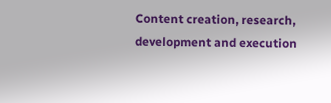Content creation, research, development and execution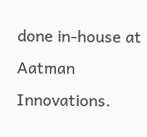done in-house at Aatman Innovations.